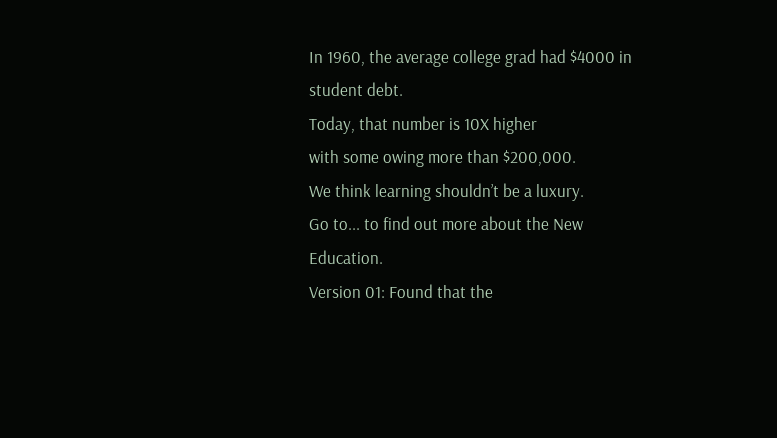In 1960, the average college grad had $4000 in student debt.
Today, that number is 10X higher
with some owing more than $200,000.
We think learning shouldn’t be a luxury.
Go to... to find out more about the New Education.
Version 01: Found that the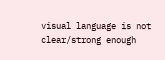visual language is not clear/strong enough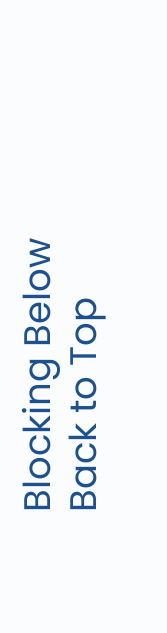Blocking Below
Back to Top